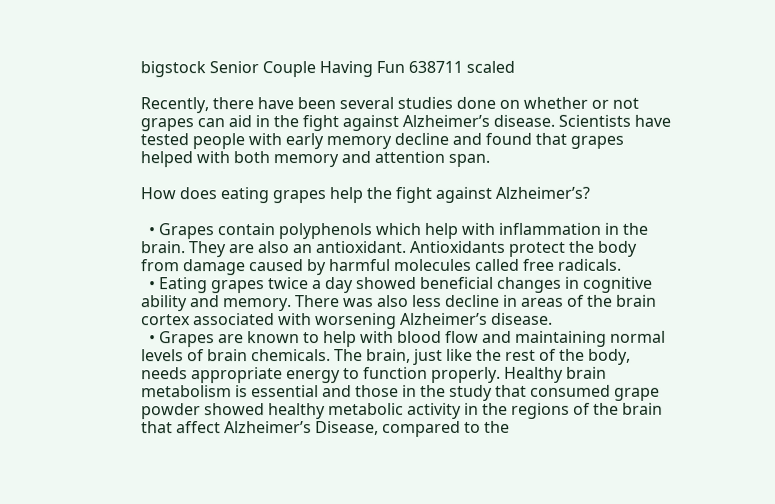bigstock Senior Couple Having Fun 638711 scaled

Recently, there have been several studies done on whether or not grapes can aid in the fight against Alzheimer’s disease. Scientists have tested people with early memory decline and found that grapes helped with both memory and attention span.

How does eating grapes help the fight against Alzheimer’s?

  • Grapes contain polyphenols which help with inflammation in the brain. They are also an antioxidant. Antioxidants protect the body from damage caused by harmful molecules called free radicals.
  • Eating grapes twice a day showed beneficial changes in cognitive ability and memory. There was also less decline in areas of the brain cortex associated with worsening Alzheimer’s disease.
  • Grapes are known to help with blood flow and maintaining normal levels of brain chemicals. The brain, just like the rest of the body, needs appropriate energy to function properly. Healthy brain metabolism is essential and those in the study that consumed grape powder showed healthy metabolic activity in the regions of the brain that affect Alzheimer’s Disease, compared to the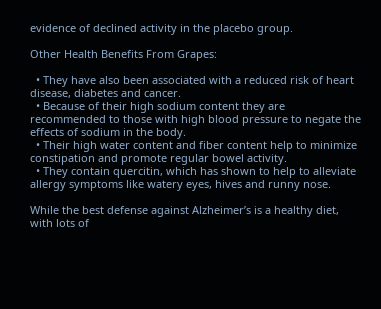evidence of declined activity in the placebo group.

Other Health Benefits From Grapes:

  • They have also been associated with a reduced risk of heart disease, diabetes and cancer.
  • Because of their high sodium content they are recommended to those with high blood pressure to negate the effects of sodium in the body.
  • Their high water content and fiber content help to minimize constipation and promote regular bowel activity.
  • They contain quercitin, which has shown to help to alleviate allergy symptoms like watery eyes, hives and runny nose.

While the best defense against Alzheimer’s is a healthy diet, with lots of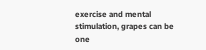exercise and mental stimulation, grapes can be one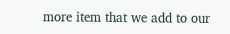more item that we add to our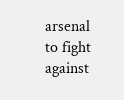arsenal to fight against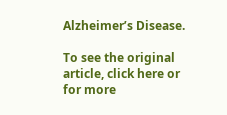Alzheimer’s Disease.

To see the original article, click here or for more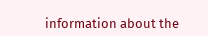information about the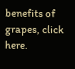benefits of grapes, click here.